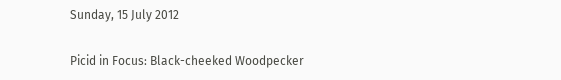Sunday, 15 July 2012

Picid in Focus: Black-cheeked Woodpecker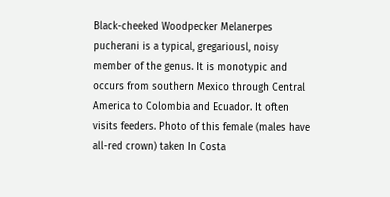Black-cheeked Woodpecker Melanerpes pucherani is a typical, gregariousl, noisy member of the genus. It is monotypic and occurs from southern Mexico through Central America to Colombia and Ecuador. It often visits feeders. Photo of this female (males have all-red crown) taken In Costa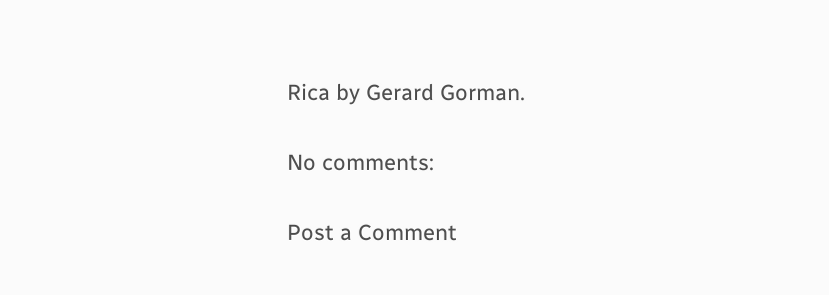Rica by Gerard Gorman.

No comments:

Post a Comment